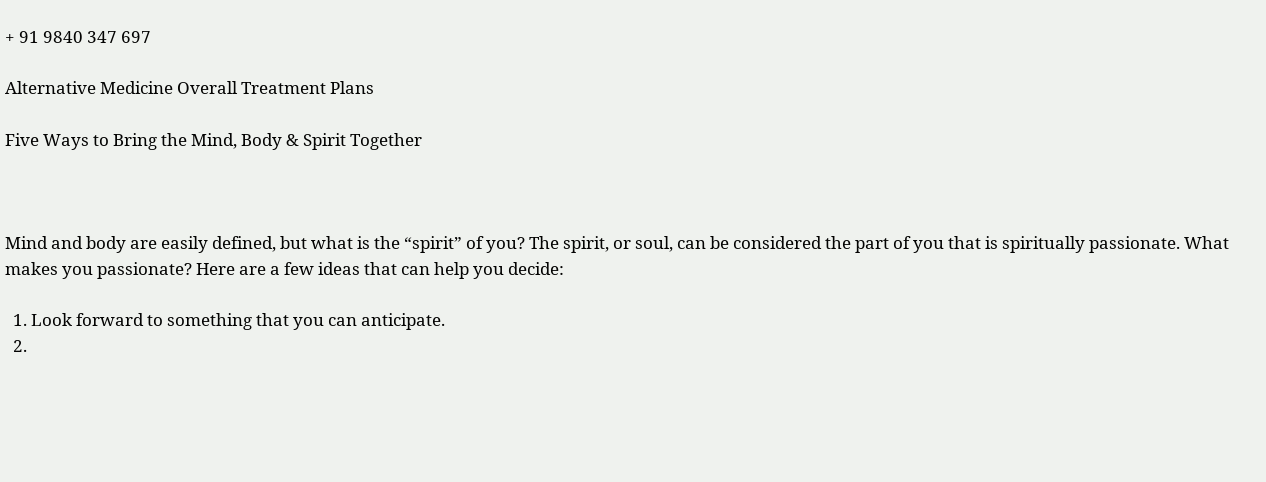+ 91 9840 347 697

Alternative Medicine Overall Treatment Plans

Five Ways to Bring the Mind, Body & Spirit Together



Mind and body are easily defined, but what is the “spirit” of you? The spirit, or soul, can be considered the part of you that is spiritually passionate. What makes you passionate? Here are a few ideas that can help you decide:

  1. Look forward to something that you can anticipate.
  2.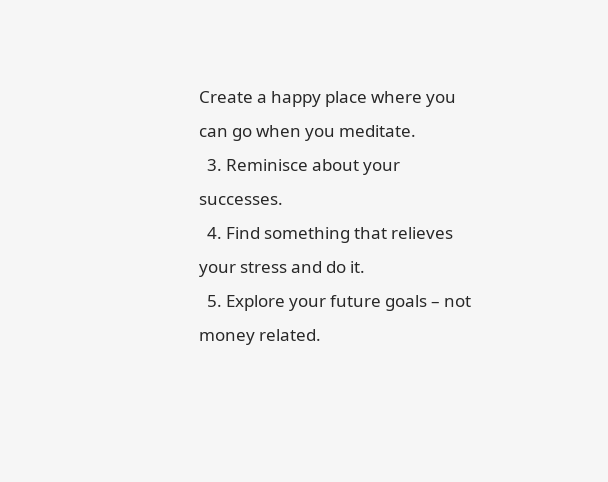Create a happy place where you can go when you meditate.
  3. Reminisce about your successes.
  4. Find something that relieves your stress and do it.
  5. Explore your future goals – not money related.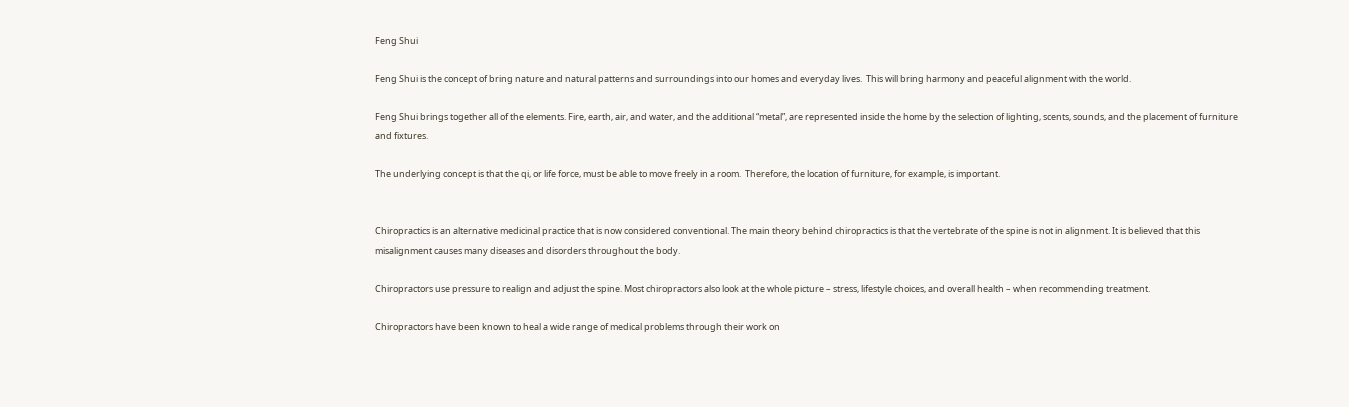Feng Shui

Feng Shui is the concept of bring nature and natural patterns and surroundings into our homes and everyday lives.  This will bring harmony and peaceful alignment with the world.

Feng Shui brings together all of the elements. Fire, earth, air, and water, and the additional “metal”, are represented inside the home by the selection of lighting, scents, sounds, and the placement of furniture and fixtures.

The underlying concept is that the qi, or life force, must be able to move freely in a room.  Therefore, the location of furniture, for example, is important.


Chiropractics is an alternative medicinal practice that is now considered conventional. The main theory behind chiropractics is that the vertebrate of the spine is not in alignment. It is believed that this misalignment causes many diseases and disorders throughout the body.

Chiropractors use pressure to realign and adjust the spine. Most chiropractors also look at the whole picture – stress, lifestyle choices, and overall health – when recommending treatment.

Chiropractors have been known to heal a wide range of medical problems through their work on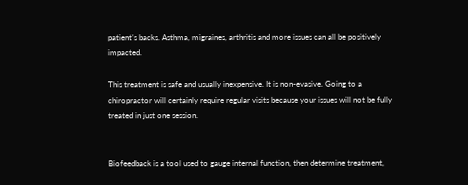patient’s backs. Asthma, migraines, arthritis and more issues can all be positively impacted.

This treatment is safe and usually inexpensive. It is non-evasive. Going to a chiropractor will certainly require regular visits because your issues will not be fully treated in just one session.


Biofeedback is a tool used to gauge internal function, then determine treatment,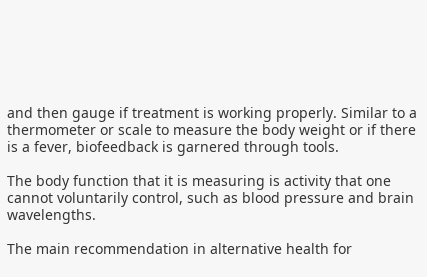and then gauge if treatment is working properly. Similar to a thermometer or scale to measure the body weight or if there is a fever, biofeedback is garnered through tools.

The body function that it is measuring is activity that one cannot voluntarily control, such as blood pressure and brain wavelengths.

The main recommendation in alternative health for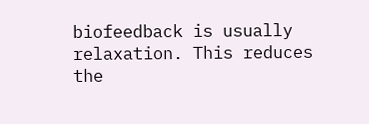biofeedback is usually relaxation. This reduces the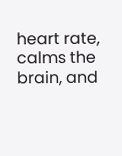heart rate, calms the brain, and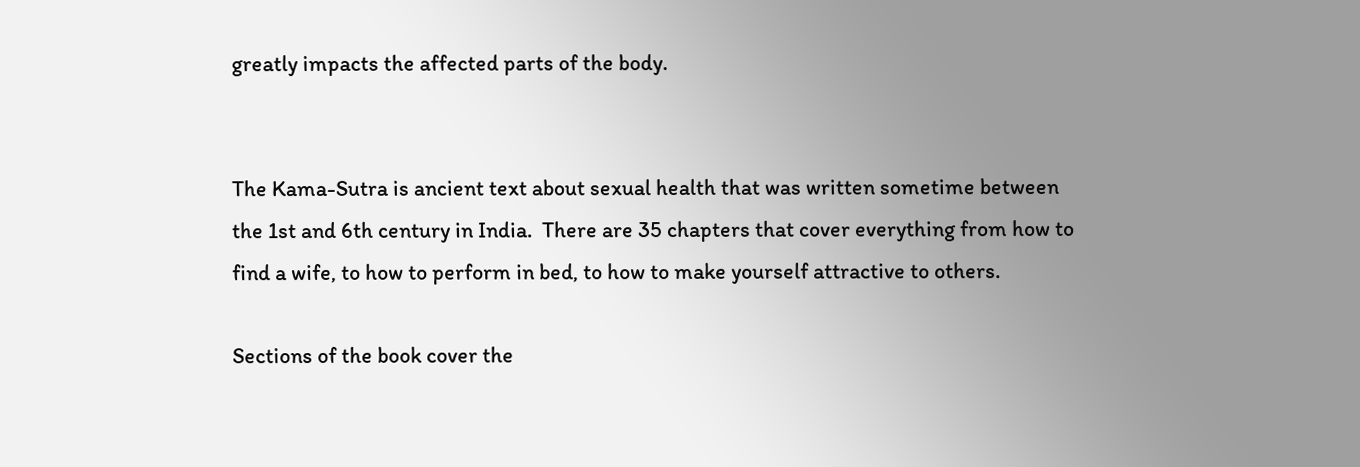greatly impacts the affected parts of the body.


The Kama-Sutra is ancient text about sexual health that was written sometime between the 1st and 6th century in India.  There are 35 chapters that cover everything from how to find a wife, to how to perform in bed, to how to make yourself attractive to others.

Sections of the book cover the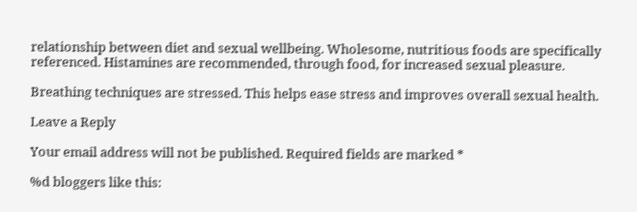relationship between diet and sexual wellbeing. Wholesome, nutritious foods are specifically referenced. Histamines are recommended, through food, for increased sexual pleasure.

Breathing techniques are stressed. This helps ease stress and improves overall sexual health.

Leave a Reply

Your email address will not be published. Required fields are marked *

%d bloggers like this: